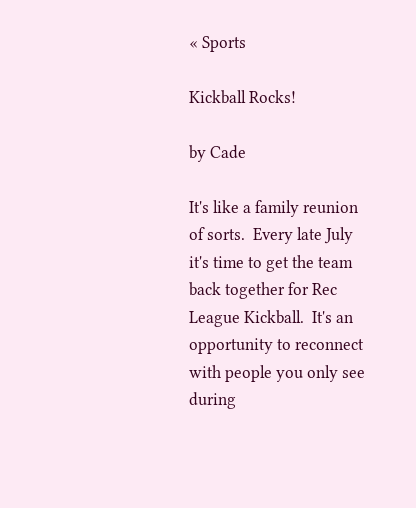« Sports

Kickball Rocks!

by Cade

It's like a family reunion of sorts.  Every late July it's time to get the team back together for Rec League Kickball.  It's an opportunity to reconnect with people you only see during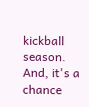kickball season.  And, it's a chance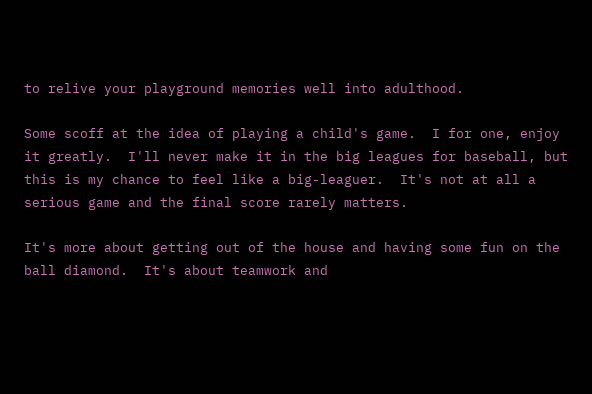to relive your playground memories well into adulthood.

Some scoff at the idea of playing a child's game.  I for one, enjoy it greatly.  I'll never make it in the big leagues for baseball, but this is my chance to feel like a big-leaguer.  It's not at all a serious game and the final score rarely matters.

It's more about getting out of the house and having some fun on the ball diamond.  It's about teamwork and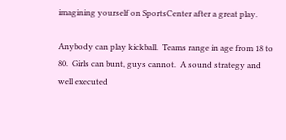imagining yourself on SportsCenter after a great play.

Anybody can play kickball.  Teams range in age from 18 to 80.  Girls can bunt, guys cannot.  A sound strategy and well executed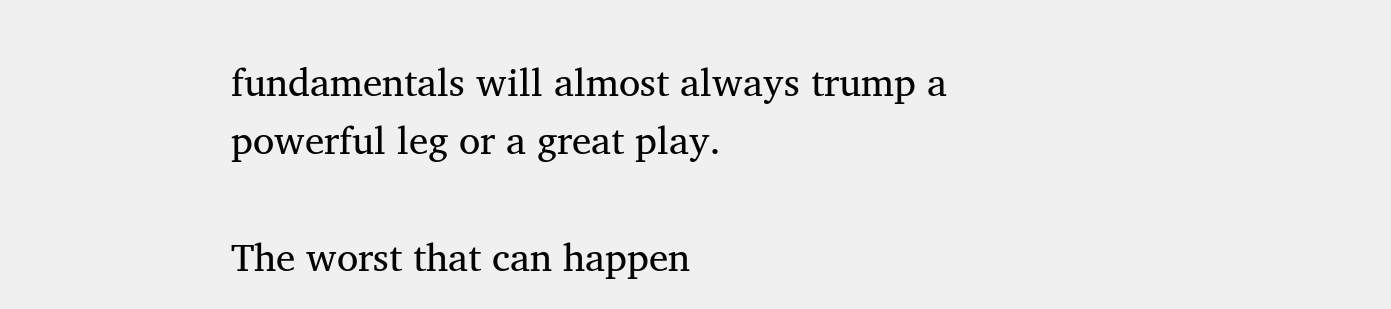fundamentals will almost always trump a powerful leg or a great play.

The worst that can happen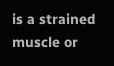is a strained muscle or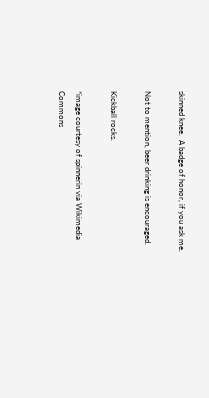skinned knee.  A badge of honor, if you ask me.

Not to mention, beer drinking is encouraged.

Kickball rocks.

*image courtesy of spinnerin via Wikimedia Commons